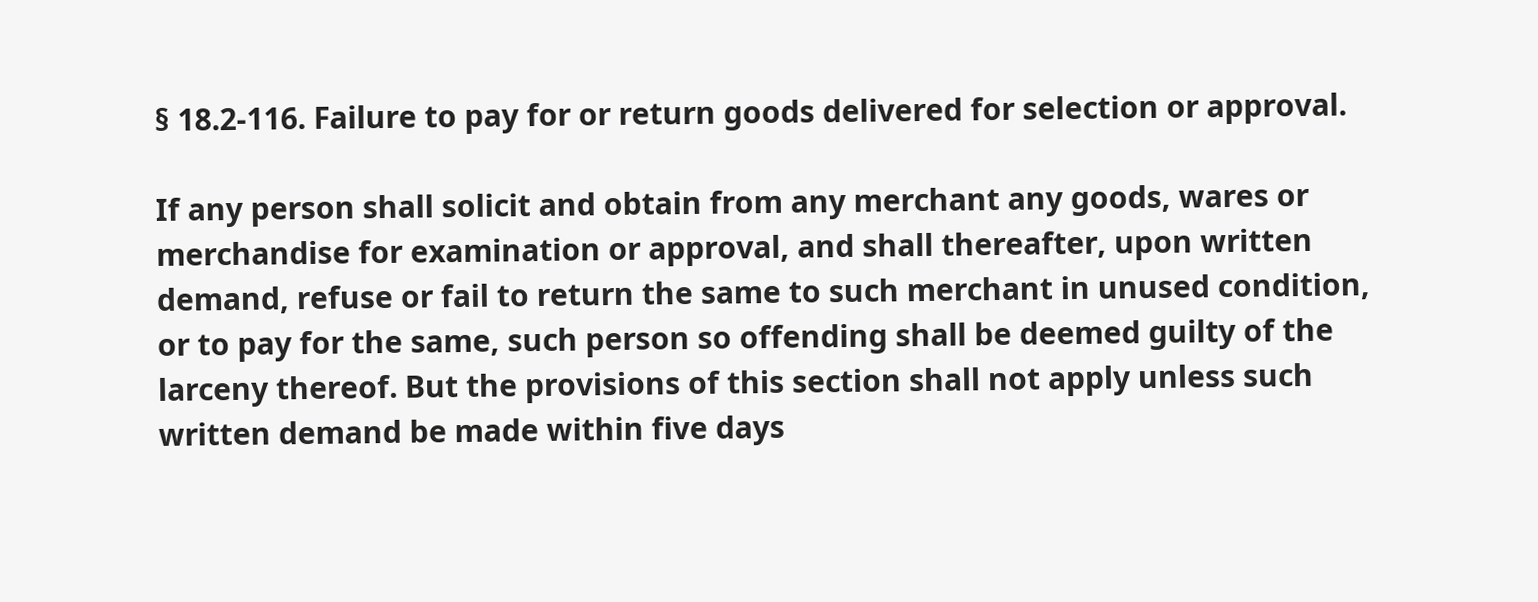§ 18.2-116. Failure to pay for or return goods delivered for selection or approval.

If any person shall solicit and obtain from any merchant any goods, wares or merchandise for examination or approval, and shall thereafter, upon written demand, refuse or fail to return the same to such merchant in unused condition, or to pay for the same, such person so offending shall be deemed guilty of the larceny thereof. But the provisions of this section shall not apply unless such written demand be made within five days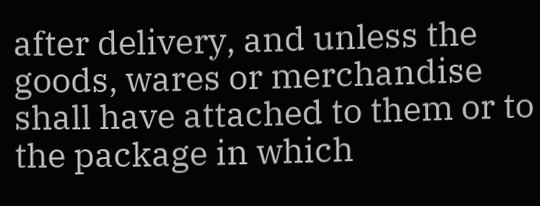after delivery, and unless the goods, wares or merchandise shall have attached to them or to the package in which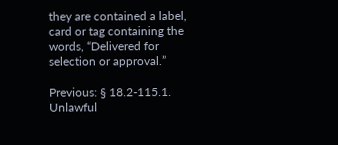they are contained a label, card or tag containing the words, “Delivered for selection or approval.”

Previous: § 18.2-115.1. Unlawful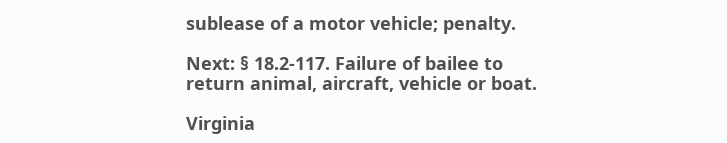sublease of a motor vehicle; penalty.

Next: § 18.2-117. Failure of bailee to return animal, aircraft, vehicle or boat.

Virginia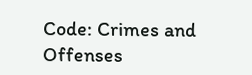Code: Crimes and Offenses